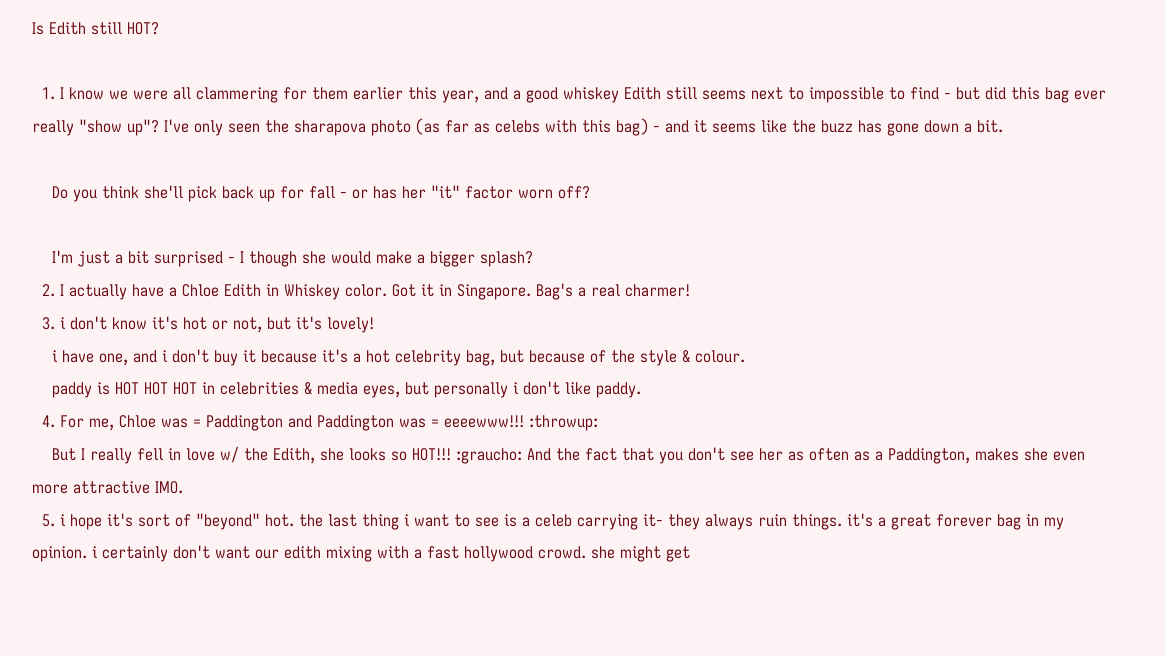Is Edith still HOT?

  1. I know we were all clammering for them earlier this year, and a good whiskey Edith still seems next to impossible to find - but did this bag ever really "show up"? I've only seen the sharapova photo (as far as celebs with this bag) - and it seems like the buzz has gone down a bit.

    Do you think she'll pick back up for fall - or has her "it" factor worn off?

    I'm just a bit surprised - I though she would make a bigger splash?
  2. I actually have a Chloe Edith in Whiskey color. Got it in Singapore. Bag's a real charmer!
  3. i don't know it's hot or not, but it's lovely!
    i have one, and i don't buy it because it's a hot celebrity bag, but because of the style & colour.
    paddy is HOT HOT HOT in celebrities & media eyes, but personally i don't like paddy.
  4. For me, Chloe was = Paddington and Paddington was = eeeewww!!! :throwup:
    But I really fell in love w/ the Edith, she looks so HOT!!! :graucho: And the fact that you don't see her as often as a Paddington, makes she even more attractive IMO.
  5. i hope it's sort of "beyond" hot. the last thing i want to see is a celeb carrying it- they always ruin things. it's a great forever bag in my opinion. i certainly don't want our edith mixing with a fast hollywood crowd. she might get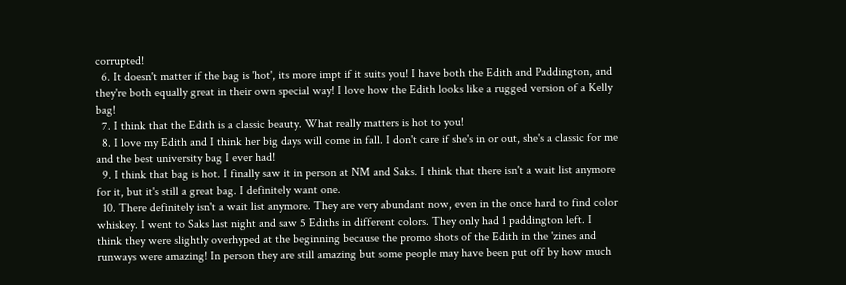corrupted!
  6. It doesn't matter if the bag is 'hot', its more impt if it suits you! I have both the Edith and Paddington, and they're both equally great in their own special way! I love how the Edith looks like a rugged version of a Kelly bag!
  7. I think that the Edith is a classic beauty. What really matters is hot to you!
  8. I love my Edith and I think her big days will come in fall. I don't care if she's in or out, she's a classic for me and the best university bag I ever had!
  9. I think that bag is hot. I finally saw it in person at NM and Saks. I think that there isn't a wait list anymore for it, but it's still a great bag. I definitely want one.
  10. There definitely isn't a wait list anymore. They are very abundant now, even in the once hard to find color whiskey. I went to Saks last night and saw 5 Ediths in different colors. They only had 1 paddington left. I think they were slightly overhyped at the beginning because the promo shots of the Edith in the 'zines and runways were amazing! In person they are still amazing but some people may have been put off by how much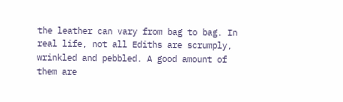the leather can vary from bag to bag. In real life, not all Ediths are scrumply, wrinkled and pebbled. A good amount of them are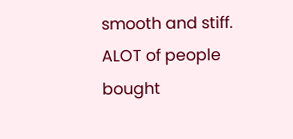smooth and stiff. ALOT of people bought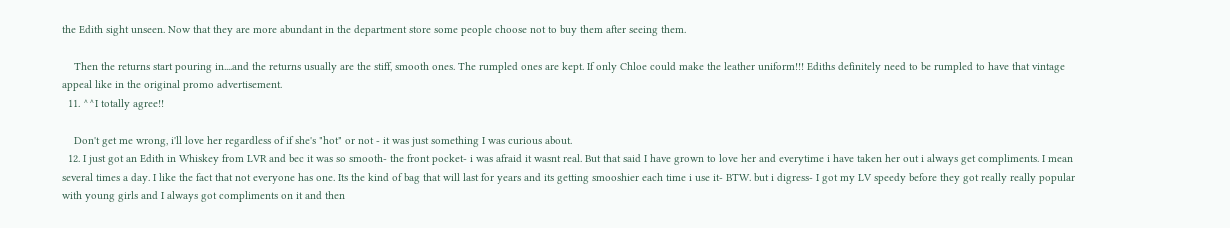the Edith sight unseen. Now that they are more abundant in the department store some people choose not to buy them after seeing them.

    Then the returns start pouring in....and the returns usually are the stiff, smooth ones. The rumpled ones are kept. If only Chloe could make the leather uniform!!! Ediths definitely need to be rumpled to have that vintage appeal like in the original promo advertisement.
  11. ^^I totally agree!!

    Don't get me wrong, i'll love her regardless of if she's "hot" or not - it was just something I was curious about.
  12. I just got an Edith in Whiskey from LVR and bec it was so smooth- the front pocket- i was afraid it wasnt real. But that said I have grown to love her and everytime i have taken her out i always get compliments. I mean several times a day. I like the fact that not everyone has one. Its the kind of bag that will last for years and its getting smooshier each time i use it- BTW. but i digress- I got my LV speedy before they got really really popular with young girls and I always got compliments on it and then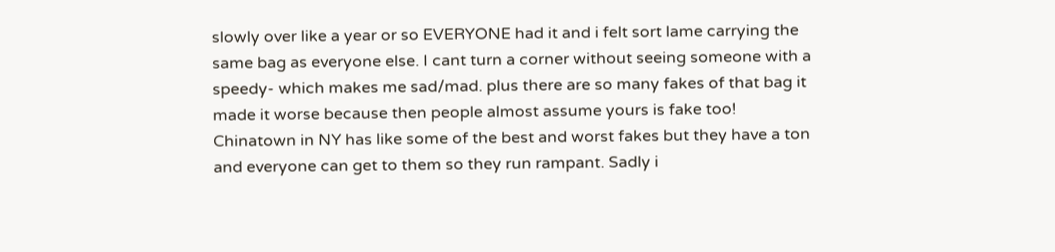slowly over like a year or so EVERYONE had it and i felt sort lame carrying the same bag as everyone else. I cant turn a corner without seeing someone with a speedy- which makes me sad/mad. plus there are so many fakes of that bag it made it worse because then people almost assume yours is fake too! Chinatown in NY has like some of the best and worst fakes but they have a ton and everyone can get to them so they run rampant. Sadly i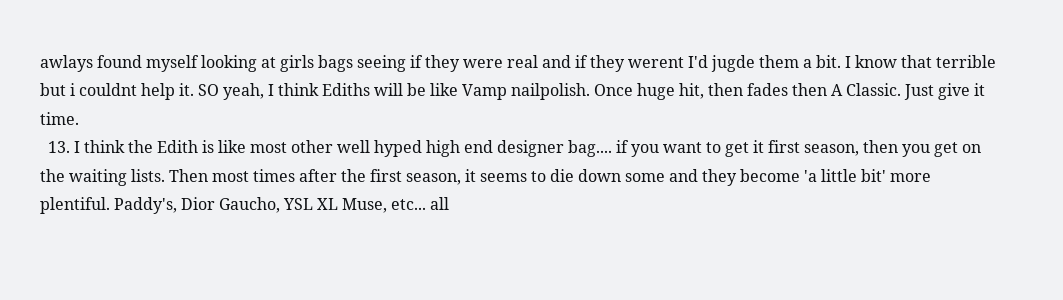awlays found myself looking at girls bags seeing if they were real and if they werent I'd jugde them a bit. I know that terrible but i couldnt help it. SO yeah, I think Ediths will be like Vamp nailpolish. Once huge hit, then fades then A Classic. Just give it time.
  13. I think the Edith is like most other well hyped high end designer bag.... if you want to get it first season, then you get on the waiting lists. Then most times after the first season, it seems to die down some and they become 'a little bit' more plentiful. Paddy's, Dior Gaucho, YSL XL Muse, etc... all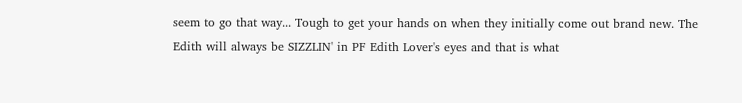seem to go that way... Tough to get your hands on when they initially come out brand new. The Edith will always be SIZZLIN' in PF Edith Lover's eyes and that is what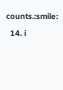counts.:smile:
  14. i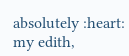absolutely :heart: my edith,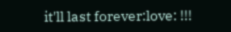it'll last forever:love: !!!